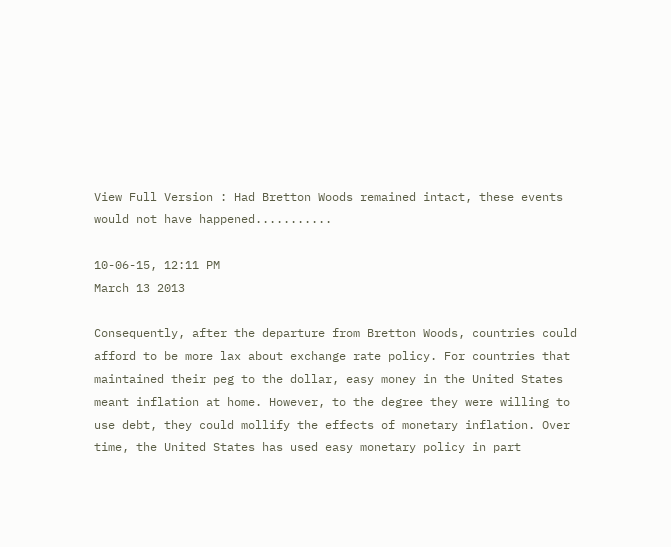View Full Version : Had Bretton Woods remained intact, these events would not have happened...........

10-06-15, 12:11 PM
March 13 2013

Consequently, after the departure from Bretton Woods, countries could afford to be more lax about exchange rate policy. For countries that maintained their peg to the dollar, easy money in the United States meant inflation at home. However, to the degree they were willing to use debt, they could mollify the effects of monetary inflation. Over time, the United States has used easy monetary policy in part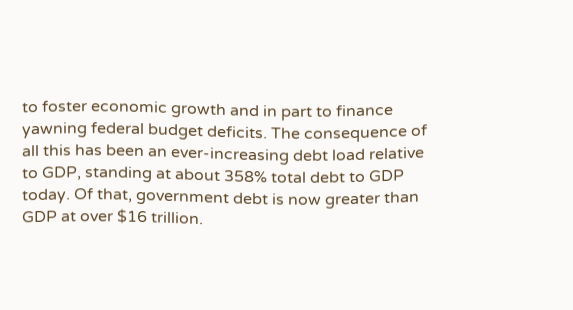to foster economic growth and in part to finance yawning federal budget deficits. The consequence of all this has been an ever-increasing debt load relative to GDP, standing at about 358% total debt to GDP today. Of that, government debt is now greater than GDP at over $16 trillion.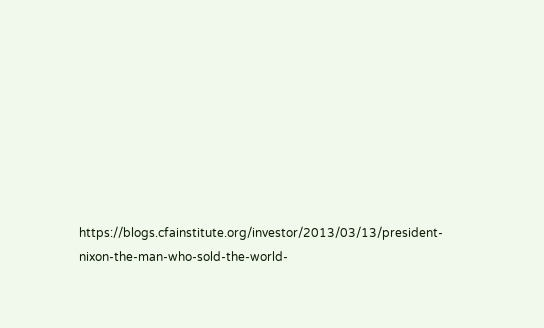https://blogs.cfainstitute.org/investor/2013/03/13/president-nixon-the-man-who-sold-the-world-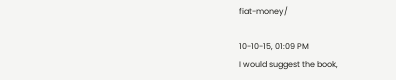fiat-money/

10-10-15, 01:09 PM
I would suggest the book,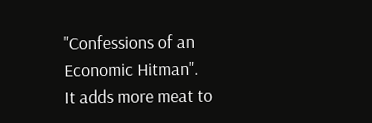"Confessions of an Economic Hitman".
It adds more meat to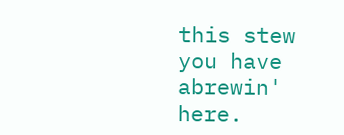this stew you have abrewin' here.